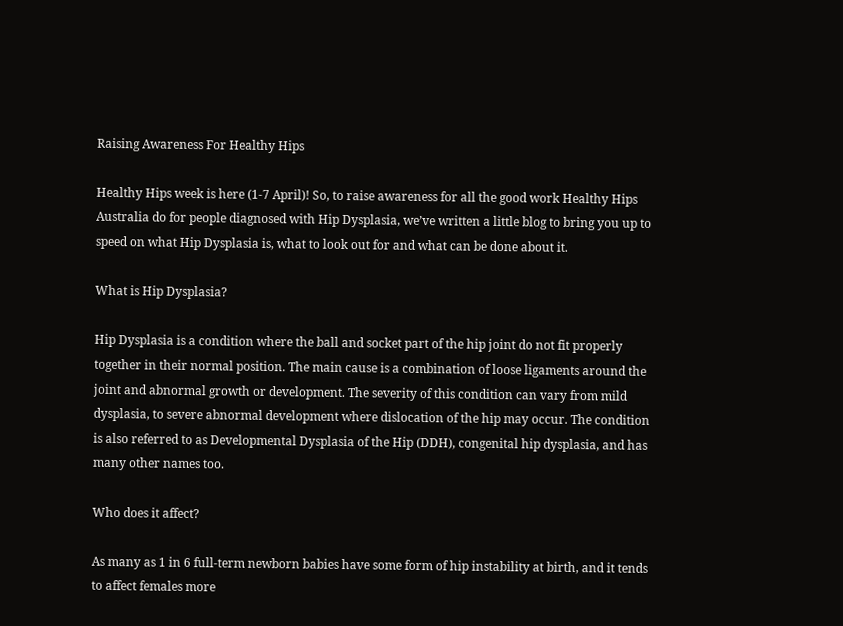Raising Awareness For Healthy Hips

Healthy Hips week is here (1-7 April)! So, to raise awareness for all the good work Healthy Hips Australia do for people diagnosed with Hip Dysplasia, we’ve written a little blog to bring you up to speed on what Hip Dysplasia is, what to look out for and what can be done about it.

What is Hip Dysplasia?

Hip Dysplasia is a condition where the ball and socket part of the hip joint do not fit properly together in their normal position. The main cause is a combination of loose ligaments around the joint and abnormal growth or development. The severity of this condition can vary from mild dysplasia, to severe abnormal development where dislocation of the hip may occur. The condition is also referred to as Developmental Dysplasia of the Hip (DDH), congenital hip dysplasia, and has many other names too.

Who does it affect?

As many as 1 in 6 full-term newborn babies have some form of hip instability at birth, and it tends to affect females more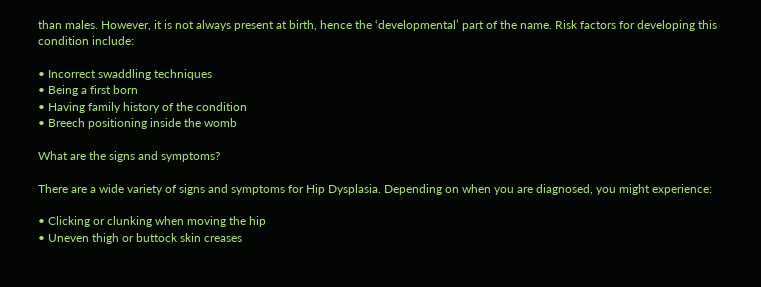than males. However, it is not always present at birth, hence the ‘developmental’ part of the name. Risk factors for developing this condition include:

• Incorrect swaddling techniques
• Being a first born
• Having family history of the condition
• Breech positioning inside the womb

What are the signs and symptoms?

There are a wide variety of signs and symptoms for Hip Dysplasia. Depending on when you are diagnosed, you might experience:

• Clicking or clunking when moving the hip
• Uneven thigh or buttock skin creases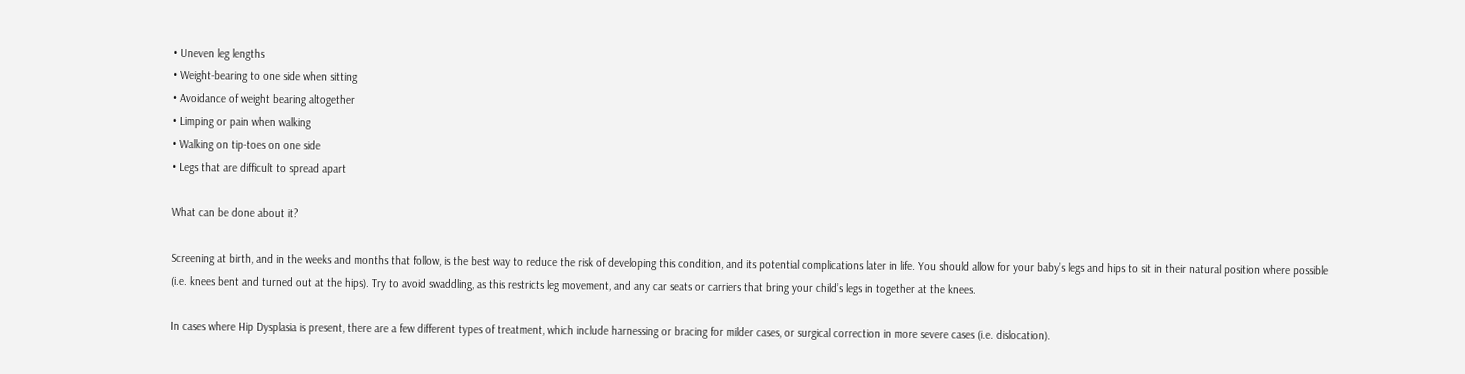• Uneven leg lengths
• Weight-bearing to one side when sitting
• Avoidance of weight bearing altogether
• Limping or pain when walking
• Walking on tip-toes on one side
• Legs that are difficult to spread apart

What can be done about it?

Screening at birth, and in the weeks and months that follow, is the best way to reduce the risk of developing this condition, and its potential complications later in life. You should allow for your baby’s legs and hips to sit in their natural position where possible (i.e. knees bent and turned out at the hips). Try to avoid swaddling, as this restricts leg movement, and any car seats or carriers that bring your child’s legs in together at the knees.

In cases where Hip Dysplasia is present, there are a few different types of treatment, which include harnessing or bracing for milder cases, or surgical correction in more severe cases (i.e. dislocation).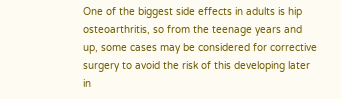One of the biggest side effects in adults is hip osteoarthritis, so from the teenage years and up, some cases may be considered for corrective surgery to avoid the risk of this developing later in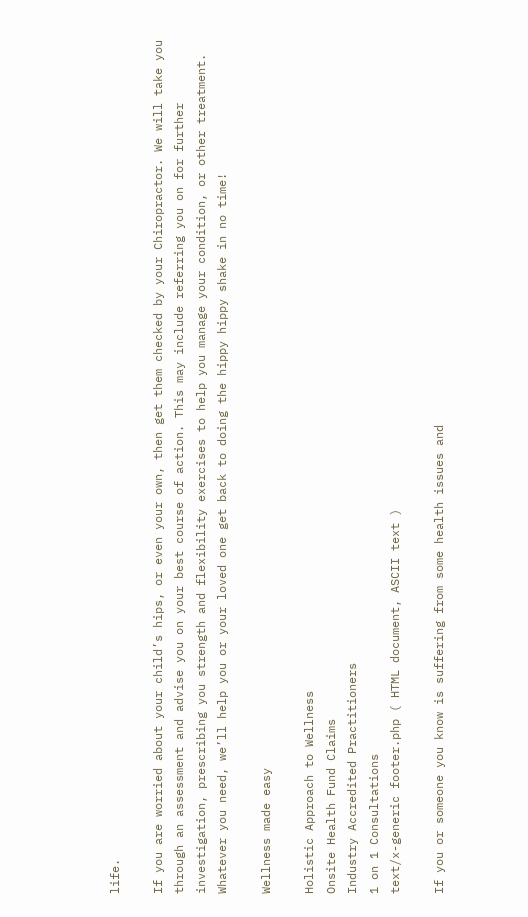life.

If you are worried about your child’s hips, or even your own, then get them checked by your Chiropractor. We will take you through an assessment and advise you on your best course of action. This may include referring you on for further investigation, prescribing you strength and flexibility exercises to help you manage your condition, or other treatment. Whatever you need, we’ll help you or your loved one get back to doing the hippy hippy shake in no time!

Wellness made easy

Holistic Approach to Wellness
Onsite Health Fund Claims
Industry Accredited Practitioners
1 on 1 Consultations
text/x-generic footer.php ( HTML document, ASCII text )

If you or someone you know is suffering from some health issues and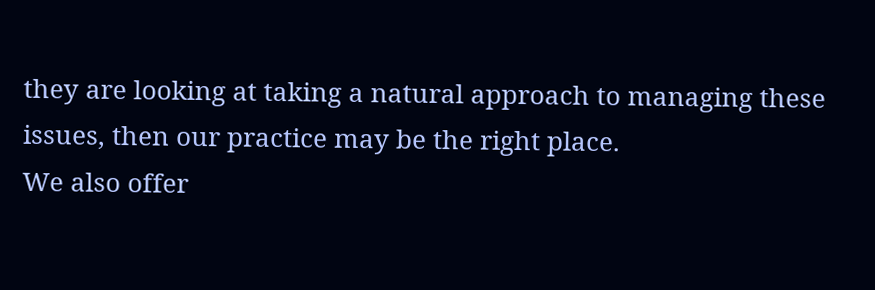they are looking at taking a natural approach to managing these issues, then our practice may be the right place.
We also offer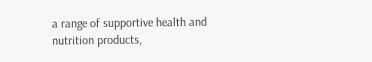a range of supportive health and nutrition products,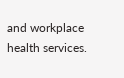and workplace health services.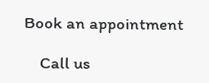Book an appointment

    Call us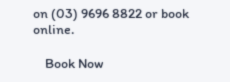on (03) 9696 8822 or book online.

    Book Now